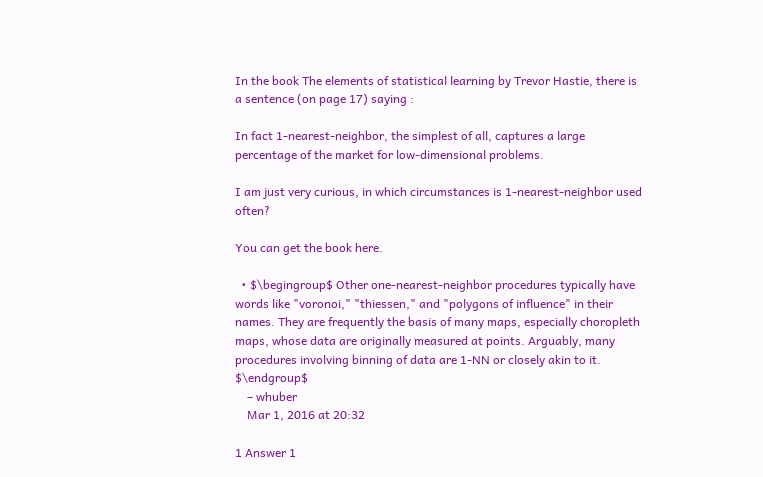In the book The elements of statistical learning by Trevor Hastie, there is a sentence (on page 17) saying :

In fact 1-nearest-neighbor, the simplest of all, captures a large percentage of the market for low-dimensional problems.

I am just very curious, in which circumstances is 1-nearest-neighbor used often?

You can get the book here.

  • $\begingroup$ Other one-nearest-neighbor procedures typically have words like "voronoi," "thiessen," and "polygons of influence" in their names. They are frequently the basis of many maps, especially choropleth maps, whose data are originally measured at points. Arguably, many procedures involving binning of data are 1-NN or closely akin to it. $\endgroup$
    – whuber
    Mar 1, 2016 at 20:32

1 Answer 1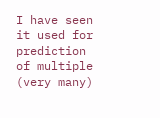I have seen it used for prediction of multiple (very many)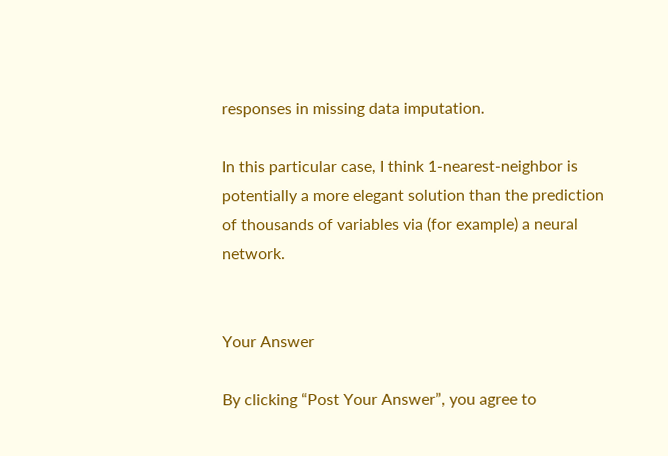responses in missing data imputation.

In this particular case, I think 1-nearest-neighbor is potentially a more elegant solution than the prediction of thousands of variables via (for example) a neural network.


Your Answer

By clicking “Post Your Answer”, you agree to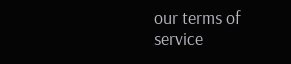our terms of service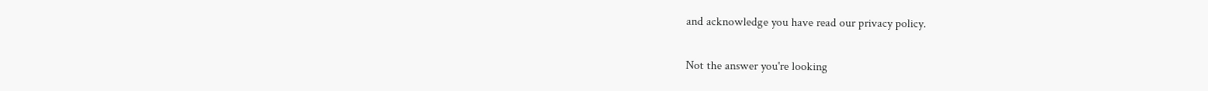and acknowledge you have read our privacy policy.

Not the answer you're looking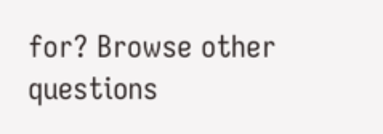for? Browse other questions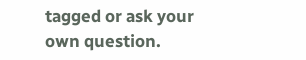tagged or ask your own question.